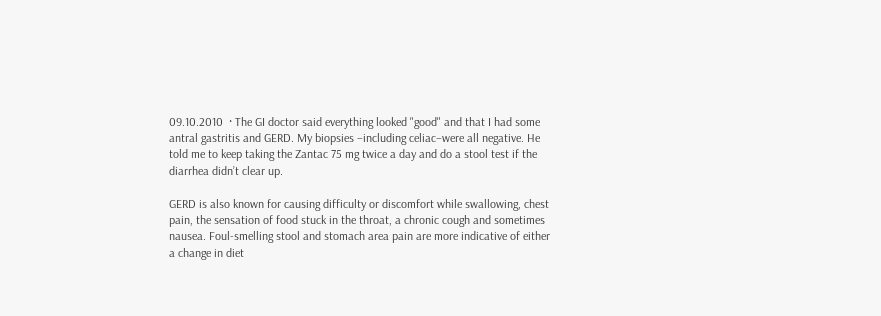09.10.2010  · The GI doctor said everything looked "good" and that I had some antral gastritis and GERD. My biopsies –including celiac–were all negative. He told me to keep taking the Zantac 75 mg twice a day and do a stool test if the diarrhea didn’t clear up.

GERD is also known for causing difficulty or discomfort while swallowing, chest pain, the sensation of food stuck in the throat, a chronic cough and sometimes nausea. Foul-smelling stool and stomach area pain are more indicative of either a change in diet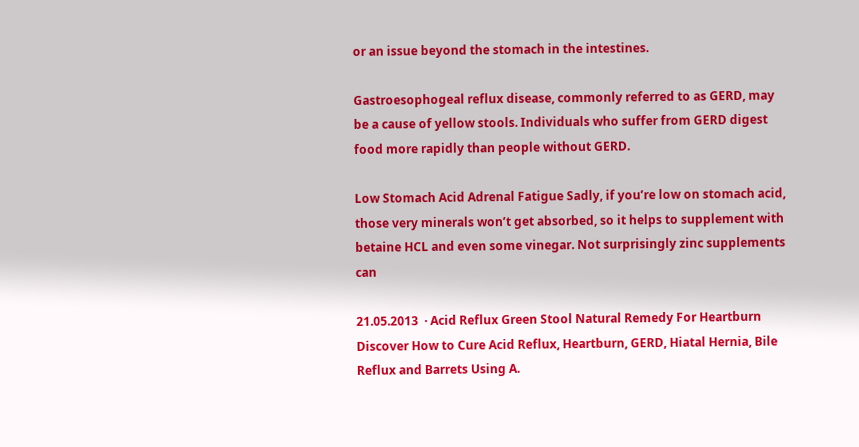or an issue beyond the stomach in the intestines.

Gastroesophogeal reflux disease, commonly referred to as GERD, may be a cause of yellow stools. Individuals who suffer from GERD digest food more rapidly than people without GERD.

Low Stomach Acid Adrenal Fatigue Sadly, if you’re low on stomach acid, those very minerals won’t get absorbed, so it helps to supplement with betaine HCL and even some vinegar. Not surprisingly zinc supplements can

21.05.2013  · Acid Reflux Green Stool Natural Remedy For Heartburn Discover How to Cure Acid Reflux, Heartburn, GERD, Hiatal Hernia, Bile Reflux and Barrets Using A.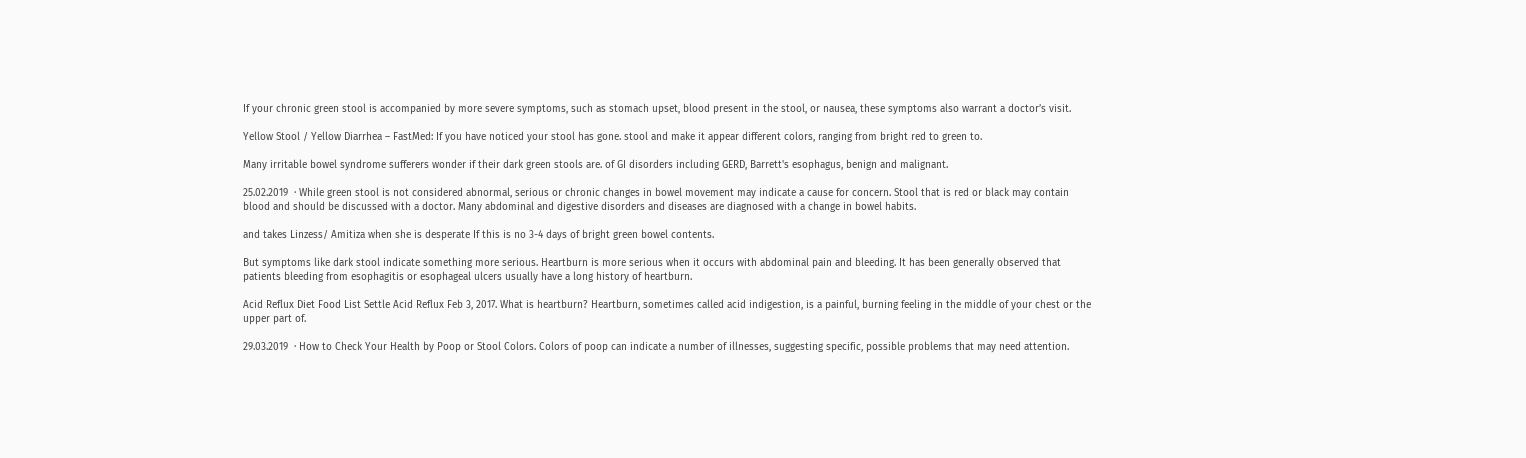If your chronic green stool is accompanied by more severe symptoms, such as stomach upset, blood present in the stool, or nausea, these symptoms also warrant a doctor’s visit.

Yellow Stool / Yellow Diarrhea – FastMed: If you have noticed your stool has gone. stool and make it appear different colors, ranging from bright red to green to.

Many irritable bowel syndrome sufferers wonder if their dark green stools are. of GI disorders including GERD, Barrett's esophagus, benign and malignant.

25.02.2019  · While green stool is not considered abnormal, serious or chronic changes in bowel movement may indicate a cause for concern. Stool that is red or black may contain blood and should be discussed with a doctor. Many abdominal and digestive disorders and diseases are diagnosed with a change in bowel habits.

and takes Linzess/ Amitiza when she is desperate If this is no 3-4 days of bright green bowel contents.

But symptoms like dark stool indicate something more serious. Heartburn is more serious when it occurs with abdominal pain and bleeding. It has been generally observed that patients bleeding from esophagitis or esophageal ulcers usually have a long history of heartburn.

Acid Reflux Diet Food List Settle Acid Reflux Feb 3, 2017. What is heartburn? Heartburn, sometimes called acid indigestion, is a painful, burning feeling in the middle of your chest or the upper part of.

29.03.2019  · How to Check Your Health by Poop or Stool Colors. Colors of poop can indicate a number of illnesses, suggesting specific, possible problems that may need attention.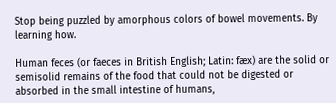Stop being puzzled by amorphous colors of bowel movements. By learning how.

Human feces (or faeces in British English; Latin: fæx) are the solid or semisolid remains of the food that could not be digested or absorbed in the small intestine of humans,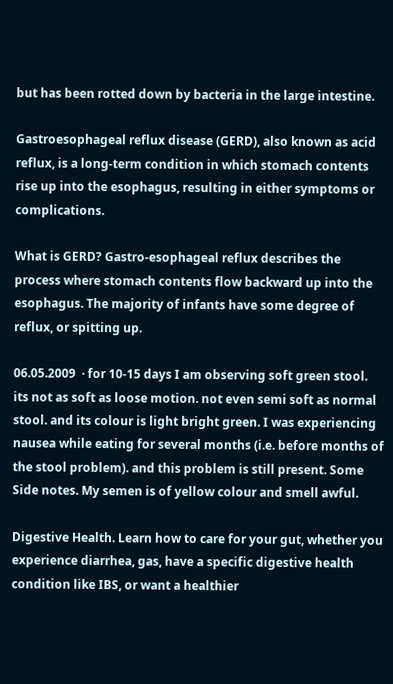but has been rotted down by bacteria in the large intestine.

Gastroesophageal reflux disease (GERD), also known as acid reflux, is a long-term condition in which stomach contents rise up into the esophagus, resulting in either symptoms or complications.

What is GERD? Gastro-esophageal reflux describes the process where stomach contents flow backward up into the esophagus. The majority of infants have some degree of reflux, or spitting up.

06.05.2009  · for 10-15 days I am observing soft green stool. its not as soft as loose motion. not even semi soft as normal stool. and its colour is light bright green. I was experiencing nausea while eating for several months (i.e. before months of the stool problem). and this problem is still present. Some Side notes. My semen is of yellow colour and smell awful.

Digestive Health. Learn how to care for your gut, whether you experience diarrhea, gas, have a specific digestive health condition like IBS, or want a healthier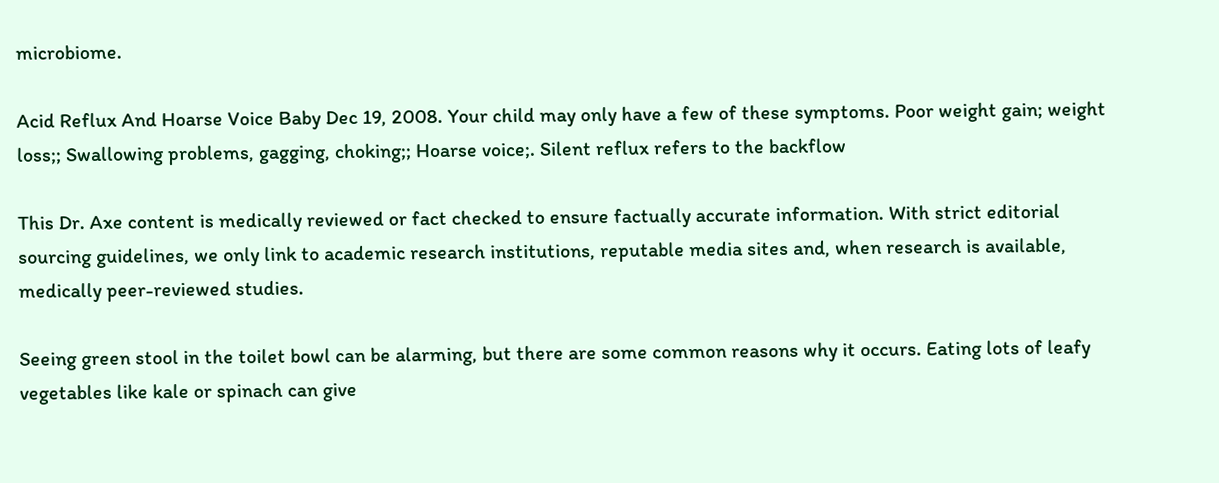microbiome.

Acid Reflux And Hoarse Voice Baby Dec 19, 2008. Your child may only have a few of these symptoms. Poor weight gain; weight loss;; Swallowing problems, gagging, choking;; Hoarse voice;. Silent reflux refers to the backflow

This Dr. Axe content is medically reviewed or fact checked to ensure factually accurate information. With strict editorial sourcing guidelines, we only link to academic research institutions, reputable media sites and, when research is available, medically peer-reviewed studies.

Seeing green stool in the toilet bowl can be alarming, but there are some common reasons why it occurs. Eating lots of leafy vegetables like kale or spinach can give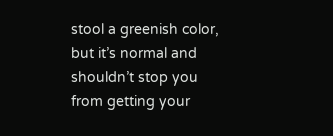stool a greenish color, but it’s normal and shouldn’t stop you from getting your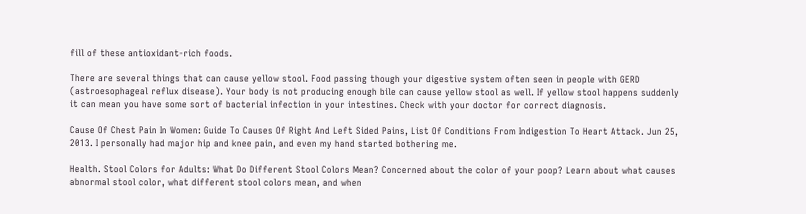fill of these antioxidant-rich foods.

There are several things that can cause yellow stool. Food passing though your digestive system often seen in people with GERD (astroesophageal reflux disease). Your body is not producing enough bile can cause yellow stool as well. If yellow stool happens suddenly it can mean you have some sort of bacterial infection in your intestines. Check with your doctor for correct diagnosis.

Cause Of Chest Pain In Women: Guide To Causes Of Right And Left Sided Pains, List Of Conditions From Indigestion To Heart Attack. Jun 25, 2013. I personally had major hip and knee pain, and even my hand started bothering me.

Health. Stool Colors for Adults: What Do Different Stool Colors Mean? Concerned about the color of your poop? Learn about what causes abnormal stool color, what different stool colors mean, and when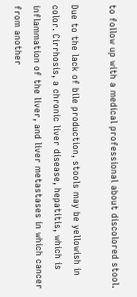to follow up with a medical professional about discolored stool.

Due to the lack of bile production, stools may be yellowish in color. Cirrhosis, a chronic liver disease, hepatitis, which is inflammation of the liver, and liver metastases in which cancer from another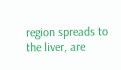region spreads to the liver, are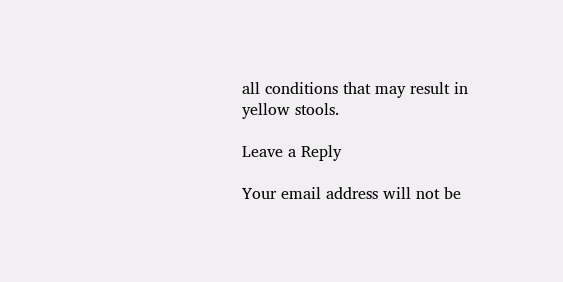all conditions that may result in yellow stools.

Leave a Reply

Your email address will not be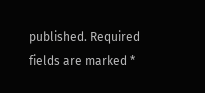published. Required fields are marked *